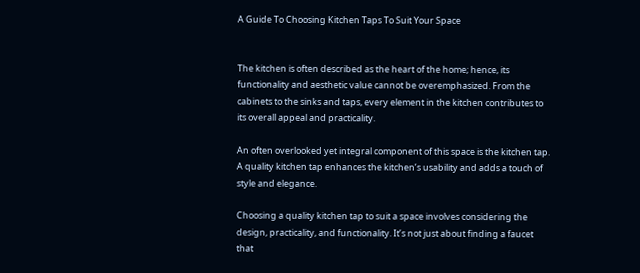A Guide To Choosing Kitchen Taps To Suit Your Space


The kitchen is often described as the heart of the home; hence, its functionality and aesthetic value cannot be overemphasized. From the cabinets to the sinks and taps, every element in the kitchen contributes to its overall appeal and practicality.

An often overlooked yet integral component of this space is the kitchen tap. A quality kitchen tap enhances the kitchen’s usability and adds a touch of style and elegance.

Choosing a quality kitchen tap to suit a space involves considering the design, practicality, and functionality. It’s not just about finding a faucet that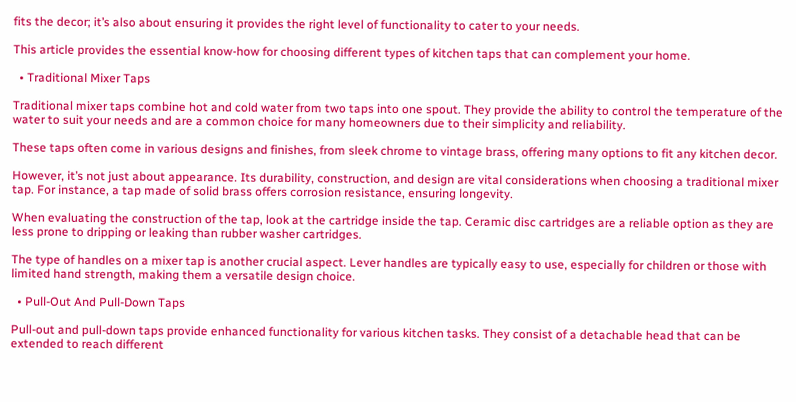fits the decor; it’s also about ensuring it provides the right level of functionality to cater to your needs.

This article provides the essential know-how for choosing different types of kitchen taps that can complement your home.

  • Traditional Mixer Taps

Traditional mixer taps combine hot and cold water from two taps into one spout. They provide the ability to control the temperature of the water to suit your needs and are a common choice for many homeowners due to their simplicity and reliability.

These taps often come in various designs and finishes, from sleek chrome to vintage brass, offering many options to fit any kitchen decor.

However, it’s not just about appearance. Its durability, construction, and design are vital considerations when choosing a traditional mixer tap. For instance, a tap made of solid brass offers corrosion resistance, ensuring longevity.

When evaluating the construction of the tap, look at the cartridge inside the tap. Ceramic disc cartridges are a reliable option as they are less prone to dripping or leaking than rubber washer cartridges.

The type of handles on a mixer tap is another crucial aspect. Lever handles are typically easy to use, especially for children or those with limited hand strength, making them a versatile design choice.

  • Pull-Out And Pull-Down Taps

Pull-out and pull-down taps provide enhanced functionality for various kitchen tasks. They consist of a detachable head that can be extended to reach different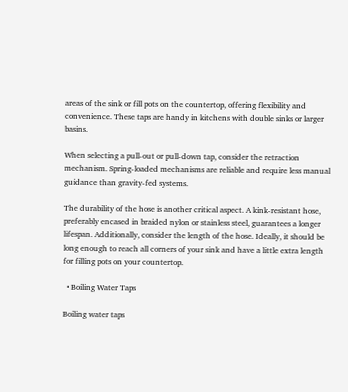areas of the sink or fill pots on the countertop, offering flexibility and convenience. These taps are handy in kitchens with double sinks or larger basins.

When selecting a pull-out or pull-down tap, consider the retraction mechanism. Spring-loaded mechanisms are reliable and require less manual guidance than gravity-fed systems.

The durability of the hose is another critical aspect. A kink-resistant hose, preferably encased in braided nylon or stainless steel, guarantees a longer lifespan. Additionally, consider the length of the hose. Ideally, it should be long enough to reach all corners of your sink and have a little extra length for filling pots on your countertop.

  • Boiling Water Taps

Boiling water taps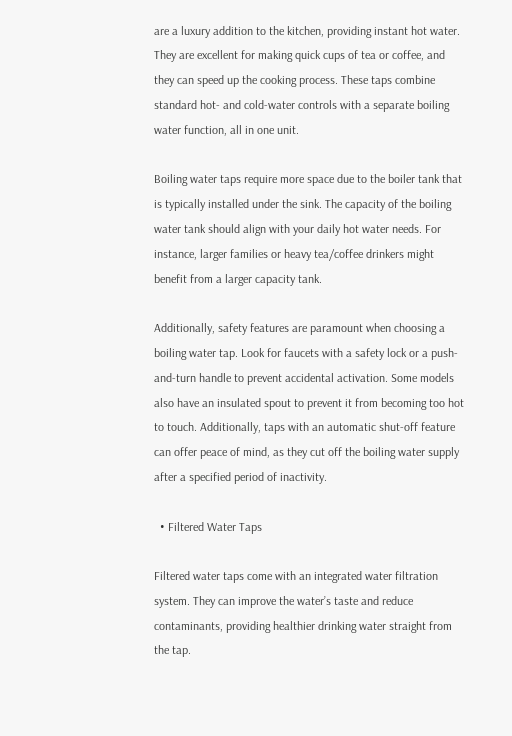are a luxury addition to the kitchen, providing instant hot water. They are excellent for making quick cups of tea or coffee, and they can speed up the cooking process. These taps combine standard hot- and cold-water controls with a separate boiling water function, all in one unit.

Boiling water taps require more space due to the boiler tank that is typically installed under the sink. The capacity of the boiling water tank should align with your daily hot water needs. For instance, larger families or heavy tea/coffee drinkers might benefit from a larger capacity tank.

Additionally, safety features are paramount when choosing a boiling water tap. Look for faucets with a safety lock or a push-and-turn handle to prevent accidental activation. Some models also have an insulated spout to prevent it from becoming too hot to touch. Additionally, taps with an automatic shut-off feature can offer peace of mind, as they cut off the boiling water supply after a specified period of inactivity.

  • Filtered Water Taps

Filtered water taps come with an integrated water filtration system. They can improve the water’s taste and reduce contaminants, providing healthier drinking water straight from the tap.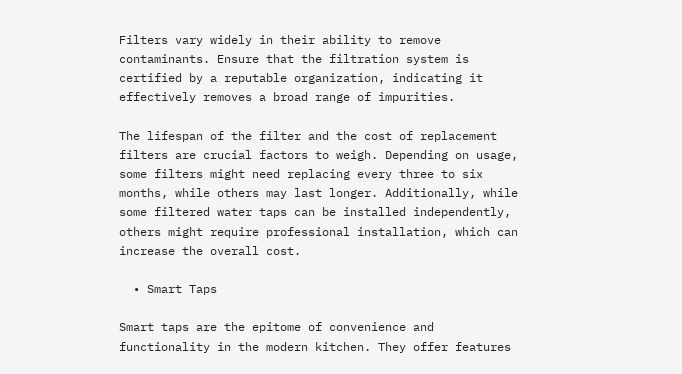Filters vary widely in their ability to remove contaminants. Ensure that the filtration system is certified by a reputable organization, indicating it effectively removes a broad range of impurities.

The lifespan of the filter and the cost of replacement filters are crucial factors to weigh. Depending on usage, some filters might need replacing every three to six months, while others may last longer. Additionally, while some filtered water taps can be installed independently, others might require professional installation, which can increase the overall cost.

  • Smart Taps

Smart taps are the epitome of convenience and functionality in the modern kitchen. They offer features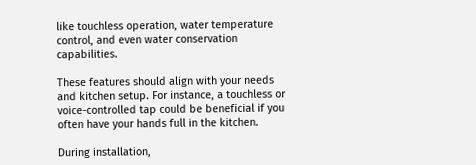like touchless operation, water temperature control, and even water conservation capabilities.

These features should align with your needs and kitchen setup. For instance, a touchless or voice-controlled tap could be beneficial if you often have your hands full in the kitchen.

During installation,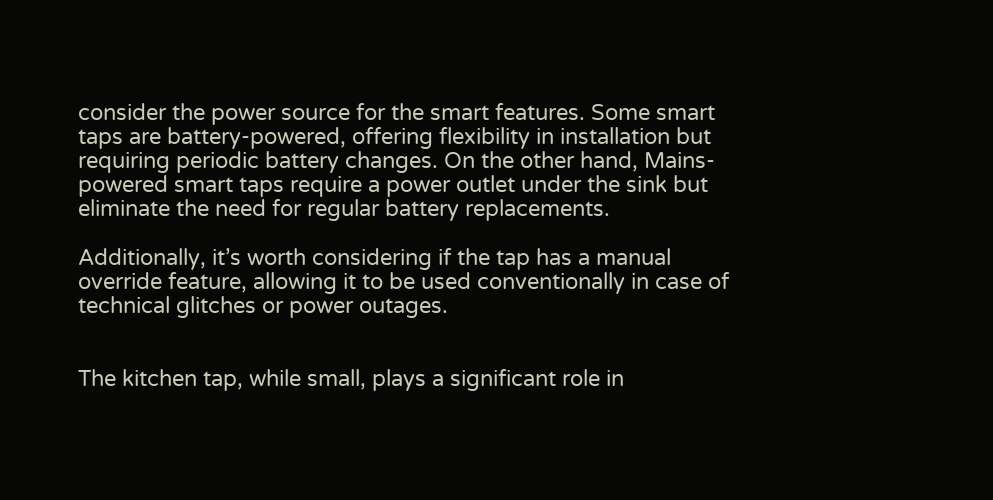consider the power source for the smart features. Some smart taps are battery-powered, offering flexibility in installation but requiring periodic battery changes. On the other hand, Mains-powered smart taps require a power outlet under the sink but eliminate the need for regular battery replacements.

Additionally, it’s worth considering if the tap has a manual override feature, allowing it to be used conventionally in case of technical glitches or power outages.


The kitchen tap, while small, plays a significant role in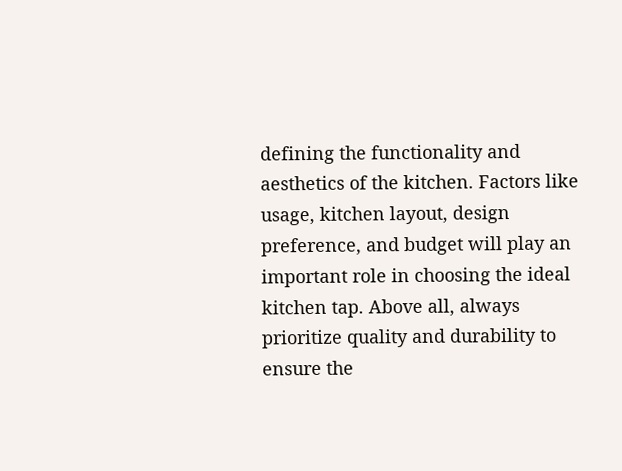defining the functionality and aesthetics of the kitchen. Factors like usage, kitchen layout, design preference, and budget will play an important role in choosing the ideal kitchen tap. Above all, always prioritize quality and durability to ensure the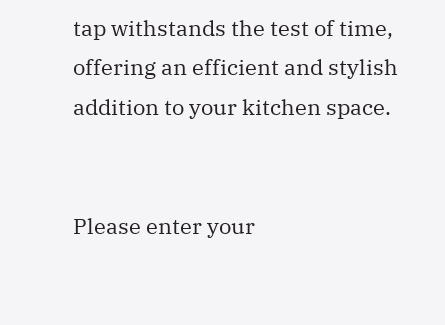tap withstands the test of time, offering an efficient and stylish addition to your kitchen space.


Please enter your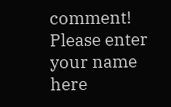comment!
Please enter your name here